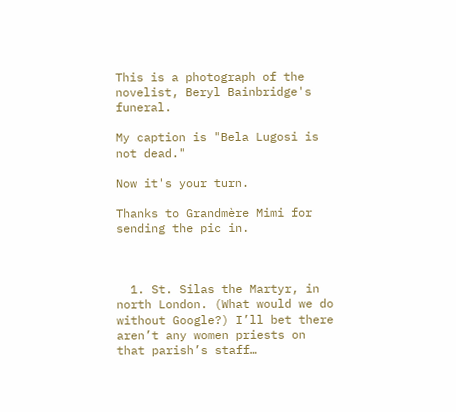This is a photograph of the novelist, Beryl Bainbridge's funeral.

My caption is "Bela Lugosi is not dead."

Now it's your turn.

Thanks to Grandmère Mimi for sending the pic in.



  1. St. Silas the Martyr, in north London. (What would we do without Google?) I’ll bet there aren’t any women priests on that parish’s staff…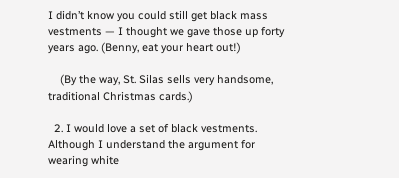I didn’t know you could still get black mass vestments — I thought we gave those up forty years ago. (Benny, eat your heart out!)

    (By the way, St. Silas sells very handsome, traditional Christmas cards.)

  2. I would love a set of black vestments. Although I understand the argument for wearing white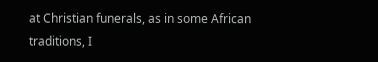at Christian funerals, as in some African traditions, I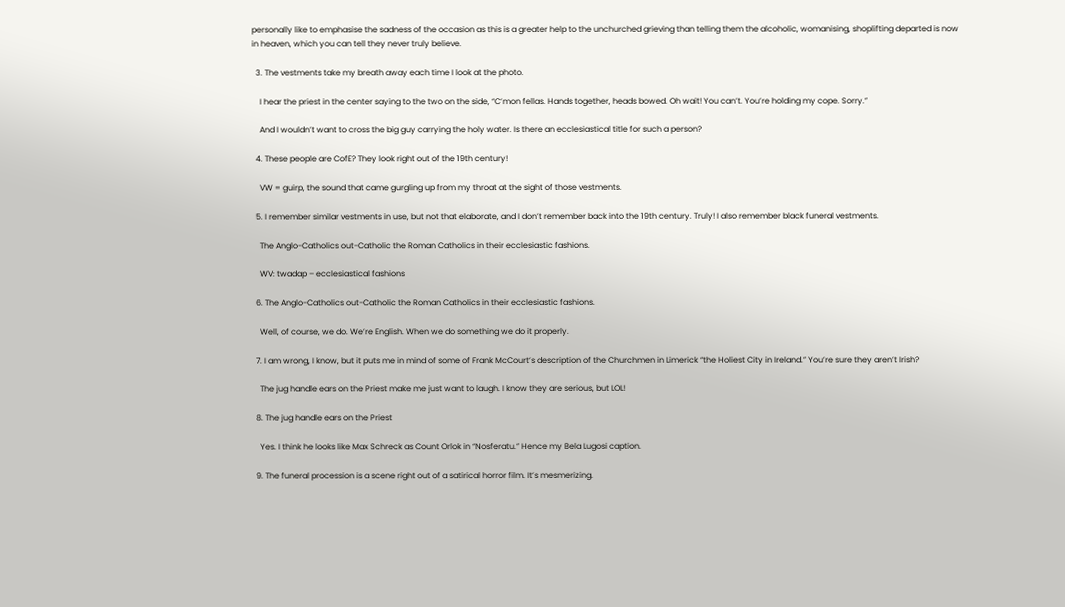personally like to emphasise the sadness of the occasion as this is a greater help to the unchurched grieving than telling them the alcoholic, womanising, shoplifting departed is now in heaven, which you can tell they never truly believe.

  3. The vestments take my breath away each time I look at the photo.

    I hear the priest in the center saying to the two on the side, “C’mon fellas. Hands together, heads bowed. Oh wait! You can’t. You’re holding my cope. Sorry.”

    And I wouldn’t want to cross the big guy carrying the holy water. Is there an ecclesiastical title for such a person?

  4. These people are CofE? They look right out of the 19th century!

    VW = guirp, the sound that came gurgling up from my throat at the sight of those vestments.

  5. I remember similar vestments in use, but not that elaborate, and I don’t remember back into the 19th century. Truly! I also remember black funeral vestments.

    The Anglo-Catholics out-Catholic the Roman Catholics in their ecclesiastic fashions.

    WV: twadap – ecclesiastical fashions

  6. The Anglo-Catholics out-Catholic the Roman Catholics in their ecclesiastic fashions.

    Well, of course, we do. We’re English. When we do something we do it properly.

  7. I am wrong, I know, but it puts me in mind of some of Frank McCourt’s description of the Churchmen in Limerick “the Holiest City in Ireland.” You’re sure they aren’t Irish?

    The jug handle ears on the Priest make me just want to laugh. I know they are serious, but LOL!

  8. The jug handle ears on the Priest

    Yes. I think he looks like Max Schreck as Count Orlok in “Nosferatu.” Hence my Bela Lugosi caption.

  9. The funeral procession is a scene right out of a satirical horror film. It’s mesmerizing.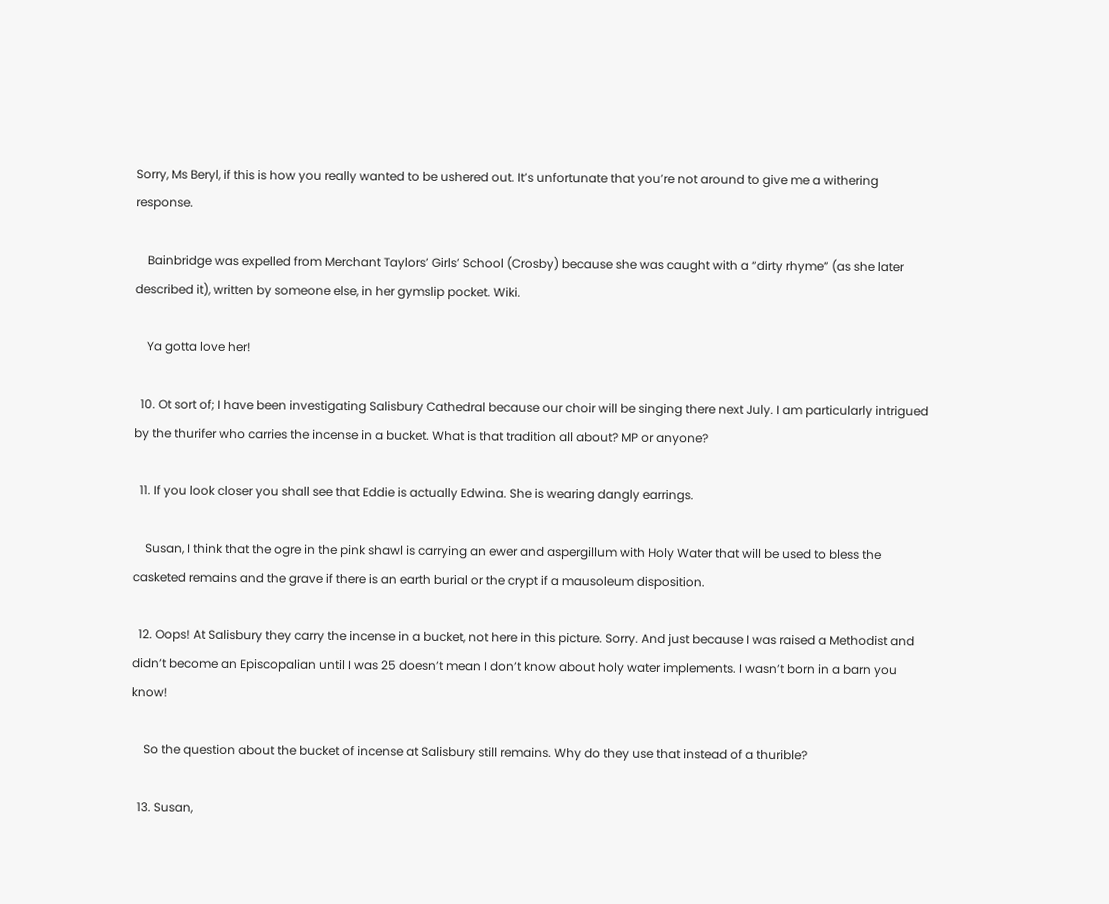Sorry, Ms Beryl, if this is how you really wanted to be ushered out. It’s unfortunate that you’re not around to give me a withering response.

    Bainbridge was expelled from Merchant Taylors’ Girls’ School (Crosby) because she was caught with a “dirty rhyme” (as she later described it), written by someone else, in her gymslip pocket. Wiki.

    Ya gotta love her!

  10. Ot sort of; I have been investigating Salisbury Cathedral because our choir will be singing there next July. I am particularly intrigued by the thurifer who carries the incense in a bucket. What is that tradition all about? MP or anyone?

  11. If you look closer you shall see that Eddie is actually Edwina. She is wearing dangly earrings.

    Susan, I think that the ogre in the pink shawl is carrying an ewer and aspergillum with Holy Water that will be used to bless the casketed remains and the grave if there is an earth burial or the crypt if a mausoleum disposition.

  12. Oops! At Salisbury they carry the incense in a bucket, not here in this picture. Sorry. And just because I was raised a Methodist and didn’t become an Episcopalian until I was 25 doesn’t mean I don’t know about holy water implements. I wasn’t born in a barn you know!

    So the question about the bucket of incense at Salisbury still remains. Why do they use that instead of a thurible?

  13. Susan,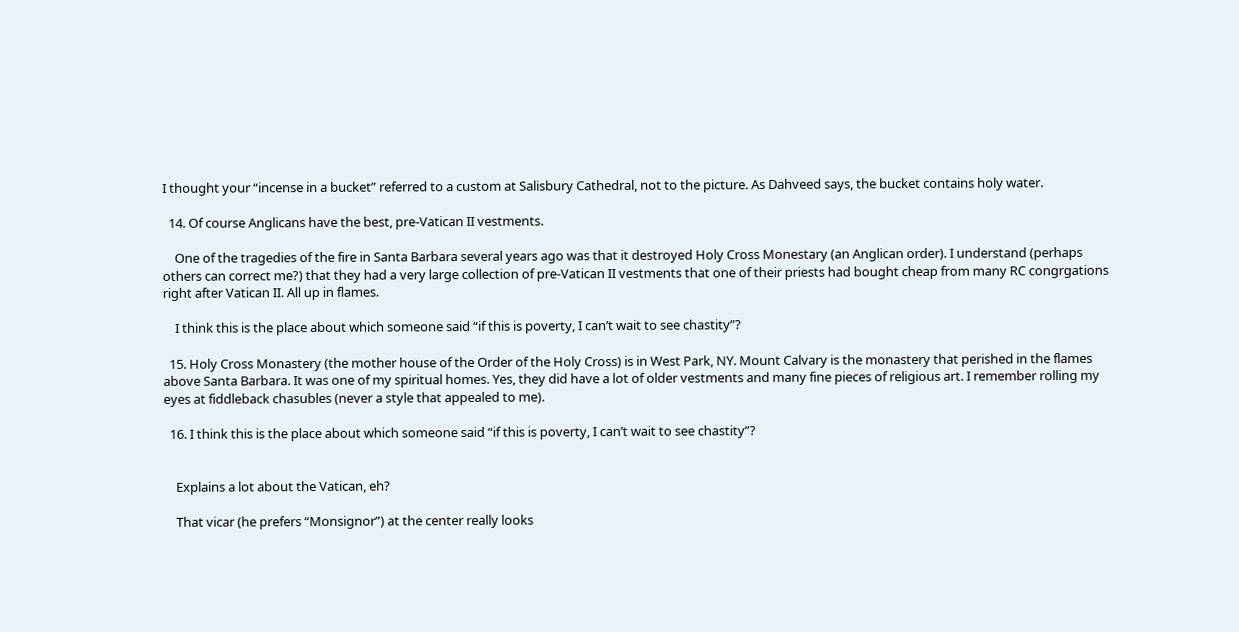I thought your “incense in a bucket” referred to a custom at Salisbury Cathedral, not to the picture. As Dahveed says, the bucket contains holy water.

  14. Of course Anglicans have the best, pre-Vatican II vestments.

    One of the tragedies of the fire in Santa Barbara several years ago was that it destroyed Holy Cross Monestary (an Anglican order). I understand (perhaps others can correct me?) that they had a very large collection of pre-Vatican II vestments that one of their priests had bought cheap from many RC congrgations right after Vatican II. All up in flames.

    I think this is the place about which someone said “if this is poverty, I can’t wait to see chastity”?

  15. Holy Cross Monastery (the mother house of the Order of the Holy Cross) is in West Park, NY. Mount Calvary is the monastery that perished in the flames above Santa Barbara. It was one of my spiritual homes. Yes, they did have a lot of older vestments and many fine pieces of religious art. I remember rolling my eyes at fiddleback chasubles (never a style that appealed to me).

  16. I think this is the place about which someone said “if this is poverty, I can’t wait to see chastity”?


    Explains a lot about the Vatican, eh?

    That vicar (he prefers “Monsignor”) at the center really looks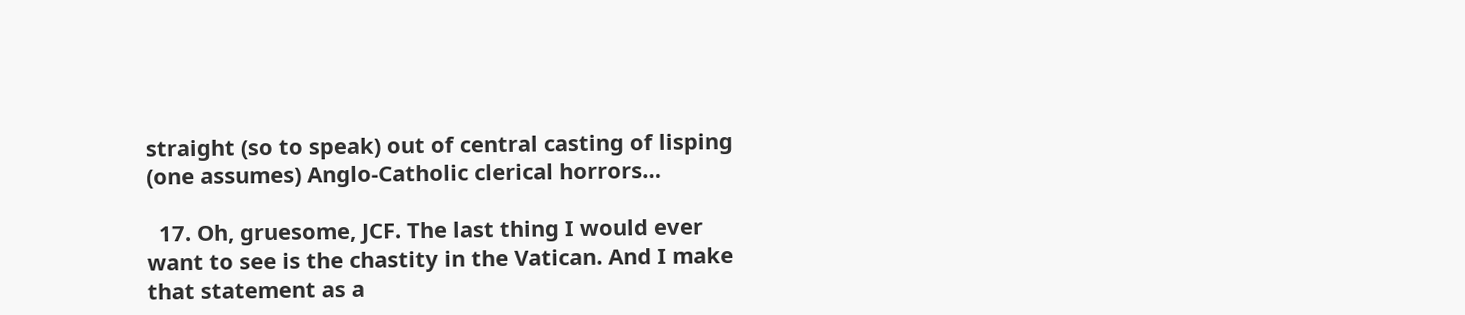straight (so to speak) out of central casting of lisping (one assumes) Anglo-Catholic clerical horrors…

  17. Oh, gruesome, JCF. The last thing I would ever want to see is the chastity in the Vatican. And I make that statement as a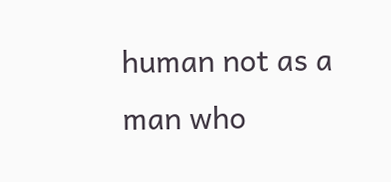human not as a man who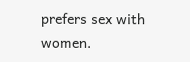prefers sex with women.